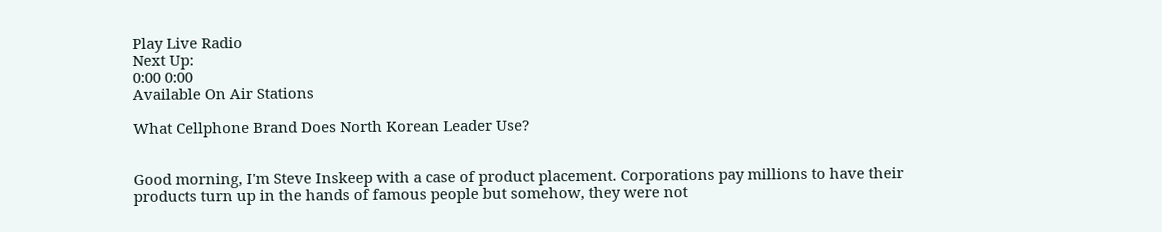Play Live Radio
Next Up:
0:00 0:00
Available On Air Stations

What Cellphone Brand Does North Korean Leader Use?


Good morning, I'm Steve Inskeep with a case of product placement. Corporations pay millions to have their products turn up in the hands of famous people but somehow, they were not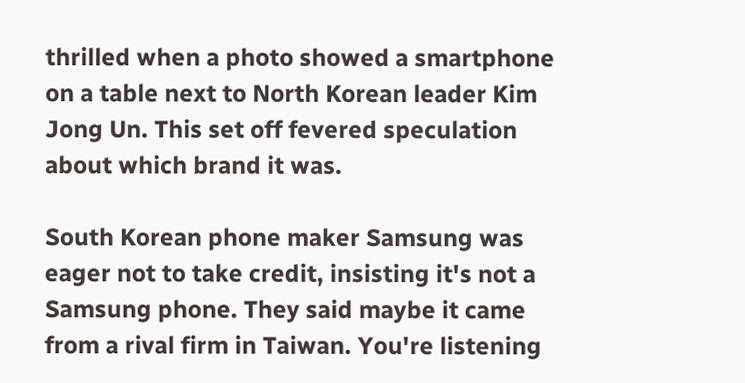thrilled when a photo showed a smartphone on a table next to North Korean leader Kim Jong Un. This set off fevered speculation about which brand it was.

South Korean phone maker Samsung was eager not to take credit, insisting it's not a Samsung phone. They said maybe it came from a rival firm in Taiwan. You're listening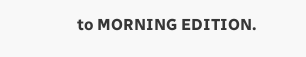to MORNING EDITION.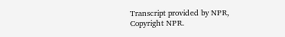Transcript provided by NPR, Copyright NPR.